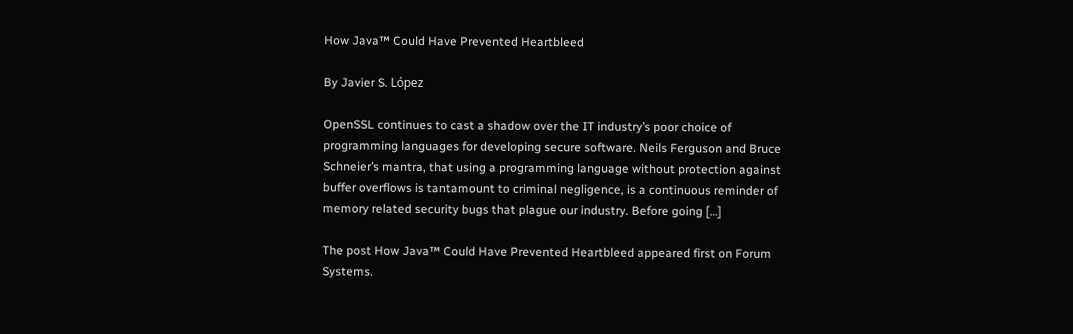How Java™ Could Have Prevented Heartbleed

By Javier S. López

OpenSSL continues to cast a shadow over the IT industry’s poor choice of programming languages for developing secure software. Neils Ferguson and Bruce Schneier’s mantra, that using a programming language without protection against buffer overflows is tantamount to criminal negligence, is a continuous reminder of memory related security bugs that plague our industry. Before going […]

The post How Java™ Could Have Prevented Heartbleed appeared first on Forum Systems.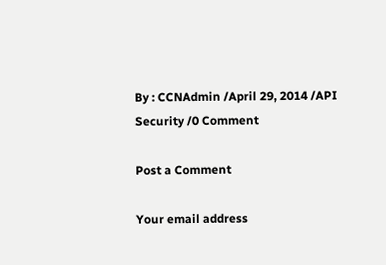By : CCNAdmin /April 29, 2014 /API Security /0 Comment

Post a Comment

Your email address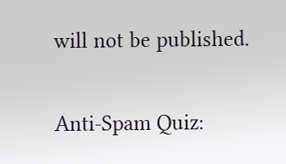will not be published.

Anti-Spam Quiz: